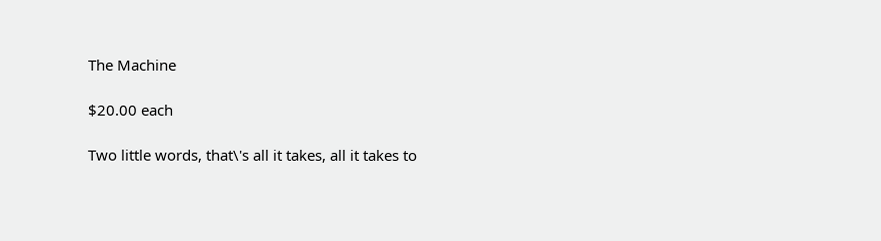The Machine

$20.00 each

Two little words, that\'s all it takes, all it takes to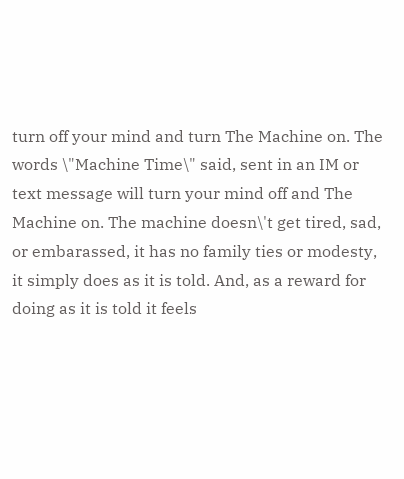turn off your mind and turn The Machine on. The words \"Machine Time\" said, sent in an IM or text message will turn your mind off and The Machine on. The machine doesn\'t get tired, sad, or embarassed, it has no family ties or modesty, it simply does as it is told. And, as a reward for doing as it is told it feels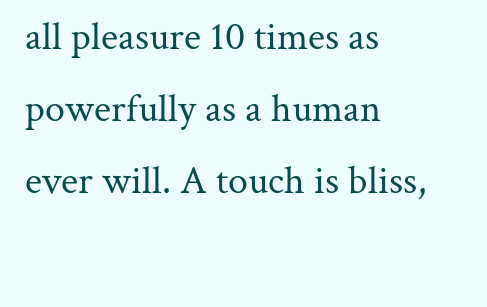all pleasure 10 times as powerfully as a human ever will. A touch is bliss,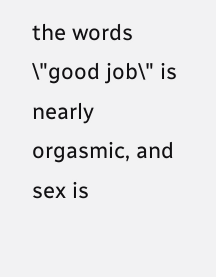the words \"good job\" is nearly orgasmic, and sex is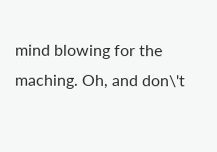mind blowing for the maching. Oh, and don\'t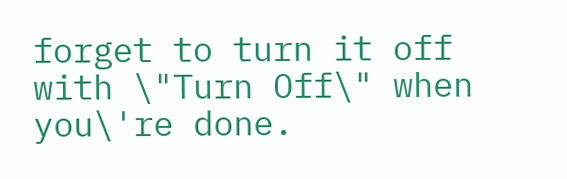forget to turn it off with \"Turn Off\" when you\'re done.